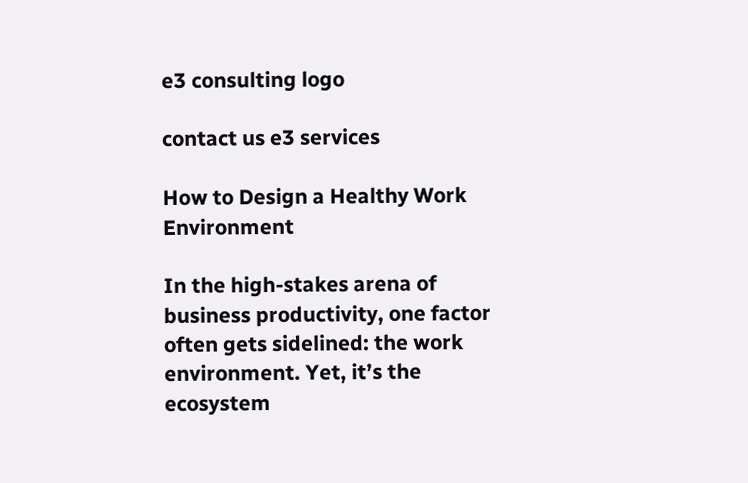e3 consulting logo

contact us e3 services

How to Design a Healthy Work Environment

In the high-stakes arena of business productivity, one factor often gets sidelined: the work environment. Yet, it’s the ecosystem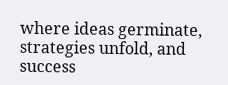where ideas germinate, strategies unfold, and success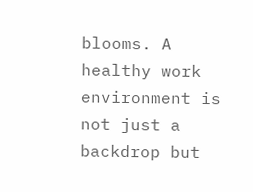blooms. A healthy work environment is not just a backdrop but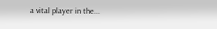a vital player in the...